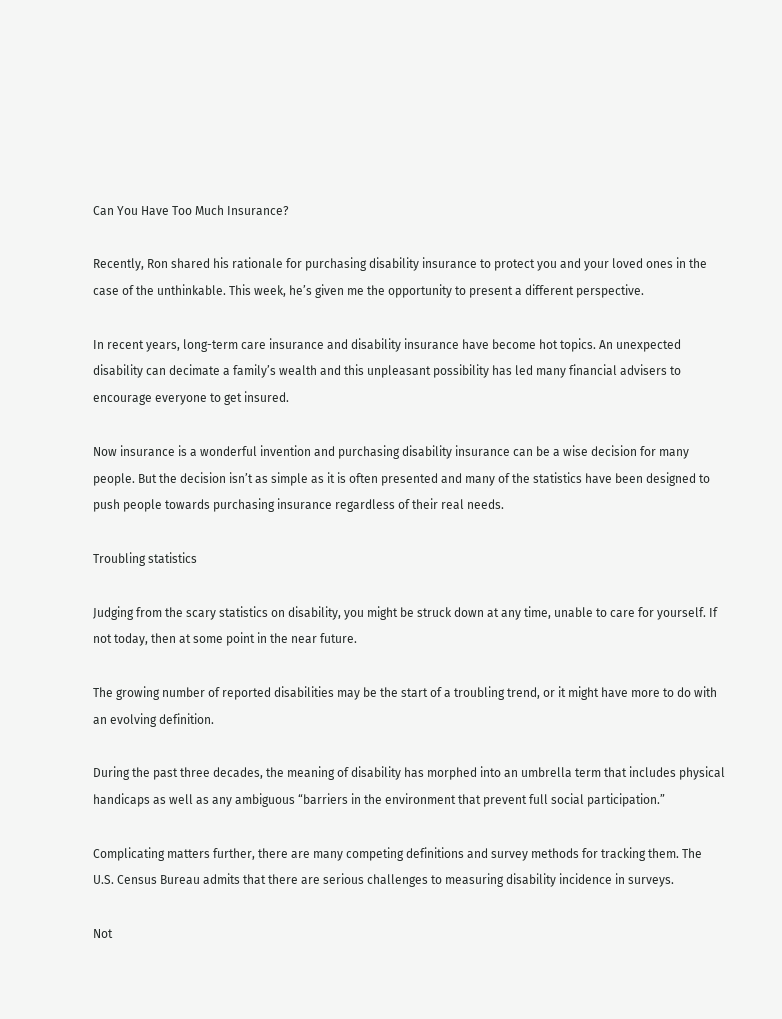Can You Have Too Much Insurance?

Recently, Ron shared his rationale for purchasing disability insurance to protect you and your loved ones in the case of the unthinkable. This week, he’s given me the opportunity to present a different perspective.

In recent years, long-term care insurance and disability insurance have become hot topics. An unexpected disability can decimate a family’s wealth and this unpleasant possibility has led many financial advisers to encourage everyone to get insured.

Now insurance is a wonderful invention and purchasing disability insurance can be a wise decision for many people. But the decision isn’t as simple as it is often presented and many of the statistics have been designed to push people towards purchasing insurance regardless of their real needs.

Troubling statistics

Judging from the scary statistics on disability, you might be struck down at any time, unable to care for yourself. If not today, then at some point in the near future.

The growing number of reported disabilities may be the start of a troubling trend, or it might have more to do with an evolving definition.

During the past three decades, the meaning of disability has morphed into an umbrella term that includes physical handicaps as well as any ambiguous “barriers in the environment that prevent full social participation.”

Complicating matters further, there are many competing definitions and survey methods for tracking them. The U.S. Census Bureau admits that there are serious challenges to measuring disability incidence in surveys.

Not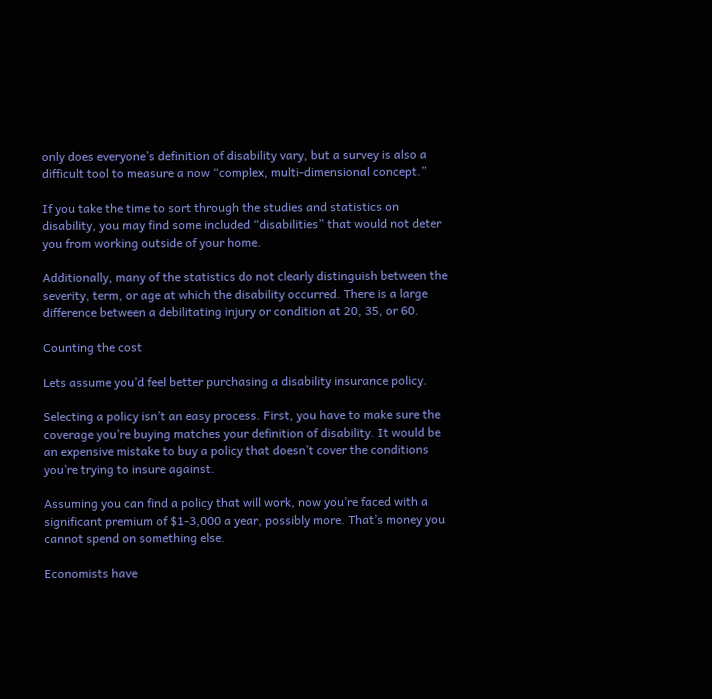only does everyone’s definition of disability vary, but a survey is also a difficult tool to measure a now “complex, multi-dimensional concept.”

If you take the time to sort through the studies and statistics on disability, you may find some included “disabilities” that would not deter you from working outside of your home.

Additionally, many of the statistics do not clearly distinguish between the severity, term, or age at which the disability occurred. There is a large difference between a debilitating injury or condition at 20, 35, or 60.

Counting the cost

Lets assume you’d feel better purchasing a disability insurance policy.

Selecting a policy isn’t an easy process. First, you have to make sure the coverage you’re buying matches your definition of disability. It would be an expensive mistake to buy a policy that doesn’t cover the conditions you’re trying to insure against.

Assuming you can find a policy that will work, now you’re faced with a significant premium of $1-3,000 a year, possibly more. That’s money you cannot spend on something else.

Economists have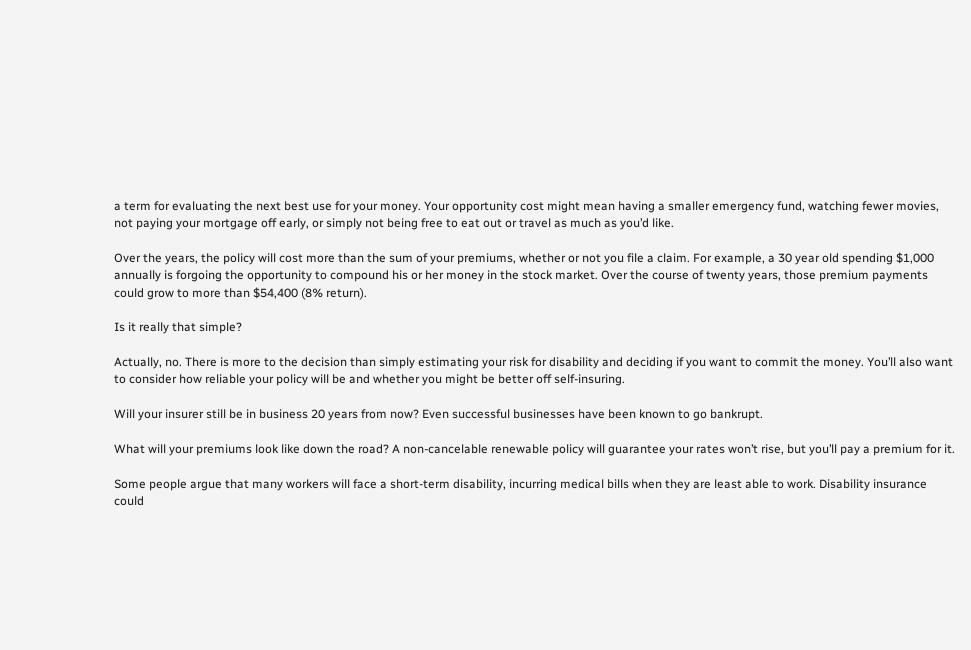a term for evaluating the next best use for your money. Your opportunity cost might mean having a smaller emergency fund, watching fewer movies, not paying your mortgage off early, or simply not being free to eat out or travel as much as you’d like.

Over the years, the policy will cost more than the sum of your premiums, whether or not you file a claim. For example, a 30 year old spending $1,000 annually is forgoing the opportunity to compound his or her money in the stock market. Over the course of twenty years, those premium payments could grow to more than $54,400 (8% return).

Is it really that simple?

Actually, no. There is more to the decision than simply estimating your risk for disability and deciding if you want to commit the money. You’ll also want to consider how reliable your policy will be and whether you might be better off self-insuring.

Will your insurer still be in business 20 years from now? Even successful businesses have been known to go bankrupt.

What will your premiums look like down the road? A non-cancelable renewable policy will guarantee your rates won’t rise, but you’ll pay a premium for it.

Some people argue that many workers will face a short-term disability, incurring medical bills when they are least able to work. Disability insurance could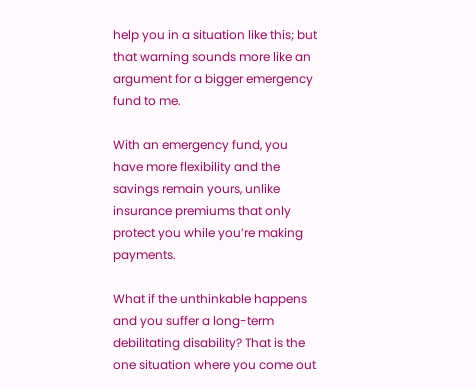help you in a situation like this; but that warning sounds more like an argument for a bigger emergency fund to me.

With an emergency fund, you have more flexibility and the savings remain yours, unlike insurance premiums that only protect you while you’re making payments.

What if the unthinkable happens and you suffer a long-term debilitating disability? That is the one situation where you come out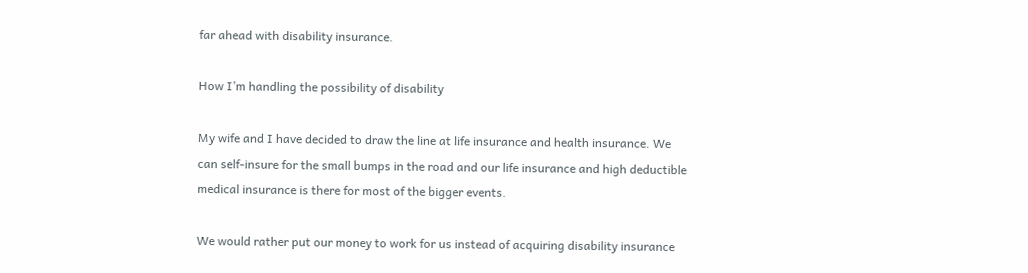far ahead with disability insurance.

How I’m handling the possibility of disability

My wife and I have decided to draw the line at life insurance and health insurance. We can self-insure for the small bumps in the road and our life insurance and high deductible medical insurance is there for most of the bigger events.

We would rather put our money to work for us instead of acquiring disability insurance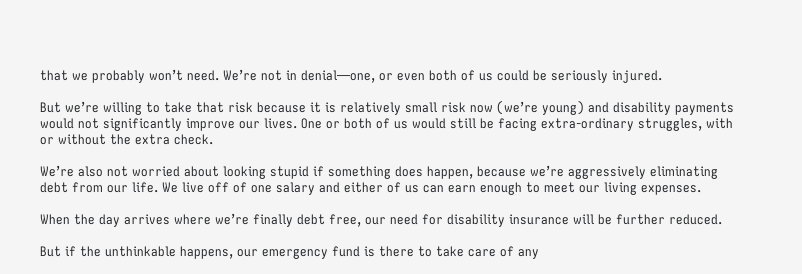that we probably won’t need. We’re not in denial—one, or even both of us could be seriously injured.

But we’re willing to take that risk because it is relatively small risk now (we’re young) and disability payments would not significantly improve our lives. One or both of us would still be facing extra-ordinary struggles, with or without the extra check.

We’re also not worried about looking stupid if something does happen, because we’re aggressively eliminating debt from our life. We live off of one salary and either of us can earn enough to meet our living expenses.

When the day arrives where we’re finally debt free, our need for disability insurance will be further reduced.

But if the unthinkable happens, our emergency fund is there to take care of any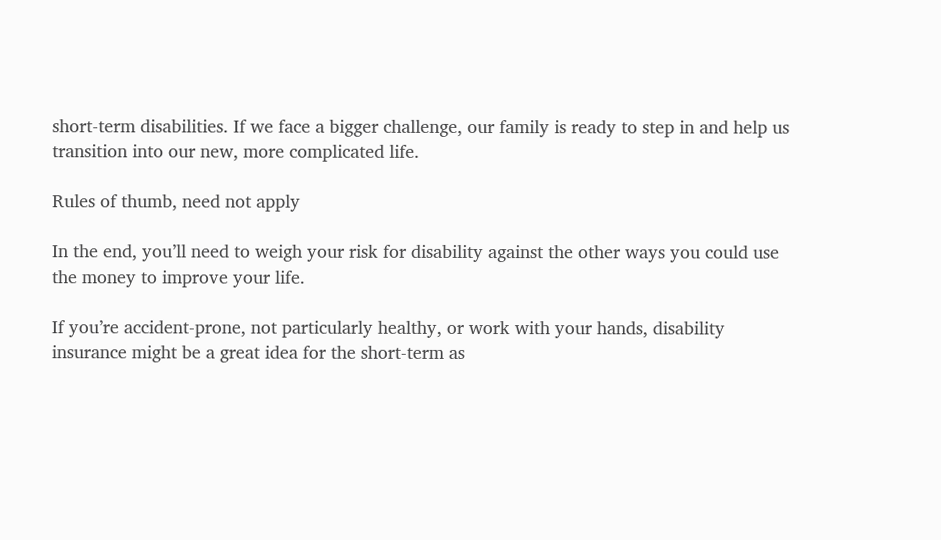short-term disabilities. If we face a bigger challenge, our family is ready to step in and help us transition into our new, more complicated life.

Rules of thumb, need not apply

In the end, you’ll need to weigh your risk for disability against the other ways you could use the money to improve your life.

If you’re accident-prone, not particularly healthy, or work with your hands, disability insurance might be a great idea for the short-term as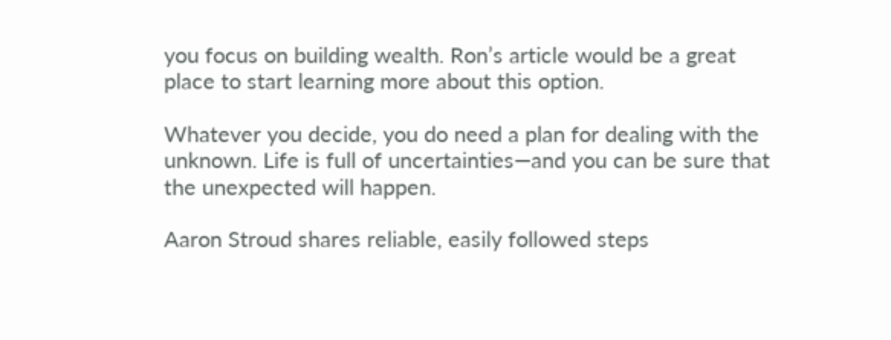you focus on building wealth. Ron’s article would be a great place to start learning more about this option.

Whatever you decide, you do need a plan for dealing with the unknown. Life is full of uncertainties—and you can be sure that the unexpected will happen.

Aaron Stroud shares reliable, easily followed steps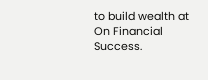to build wealth at On Financial Success.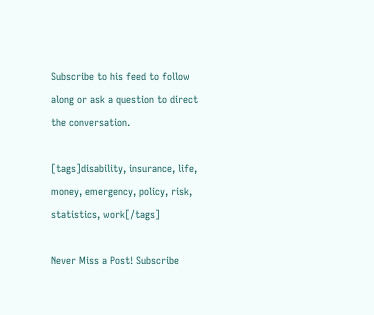Subscribe to his feed to follow along or ask a question to direct the conversation.

[tags]disability, insurance, life, money, emergency, policy, risk, statistics, work[/tags]

Never Miss a Post! Subscribe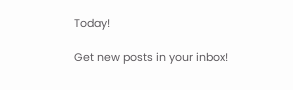Today!

Get new posts in your inbox!